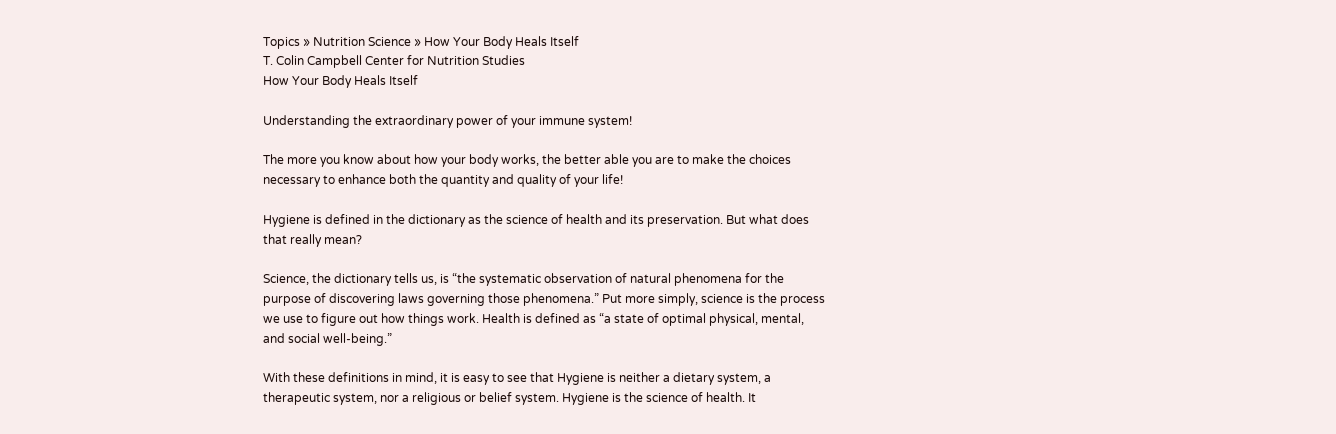Topics » Nutrition Science » How Your Body Heals Itself
T. Colin Campbell Center for Nutrition Studies
How Your Body Heals Itself

Understanding the extraordinary power of your immune system!

The more you know about how your body works, the better able you are to make the choices necessary to enhance both the quantity and quality of your life!

Hygiene is defined in the dictionary as the science of health and its preservation. But what does that really mean?

Science, the dictionary tells us, is “the systematic observation of natural phenomena for the purpose of discovering laws governing those phenomena.” Put more simply, science is the process we use to figure out how things work. Health is defined as “a state of optimal physical, mental, and social well-being.”

With these definitions in mind, it is easy to see that Hygiene is neither a dietary system, a therapeutic system, nor a religious or belief system. Hygiene is the science of health. It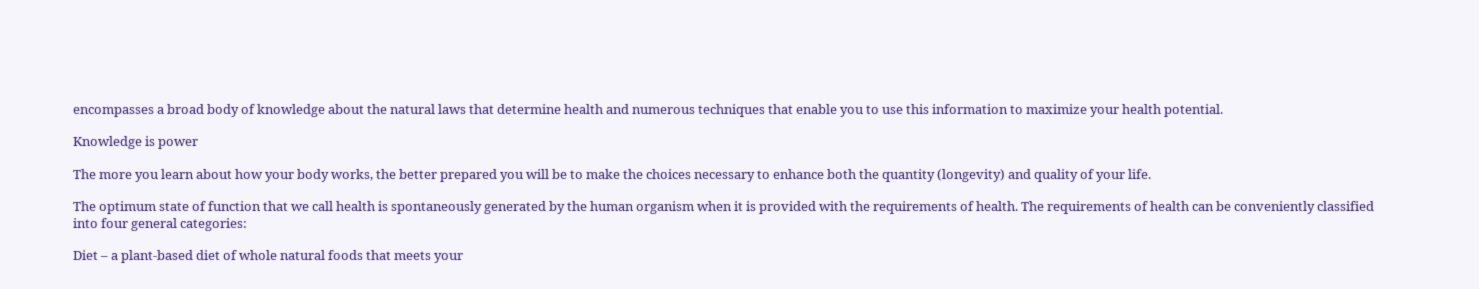encompasses a broad body of knowledge about the natural laws that determine health and numerous techniques that enable you to use this information to maximize your health potential.

Knowledge is power

The more you learn about how your body works, the better prepared you will be to make the choices necessary to enhance both the quantity (longevity) and quality of your life.

The optimum state of function that we call health is spontaneously generated by the human organism when it is provided with the requirements of health. The requirements of health can be conveniently classified into four general categories:

Diet – a plant-based diet of whole natural foods that meets your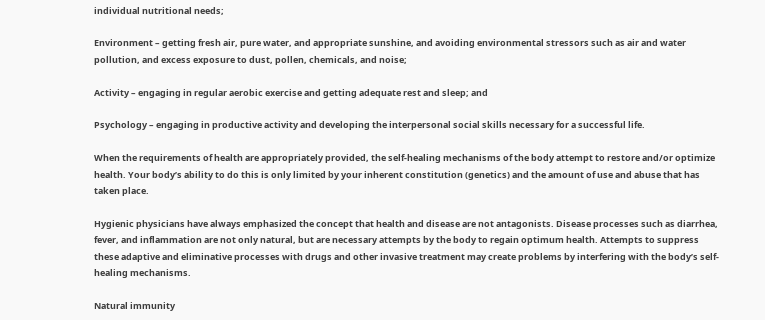individual nutritional needs;

Environment – getting fresh air, pure water, and appropriate sunshine, and avoiding environmental stressors such as air and water pollution, and excess exposure to dust, pollen, chemicals, and noise;

Activity – engaging in regular aerobic exercise and getting adequate rest and sleep; and

Psychology – engaging in productive activity and developing the interpersonal social skills necessary for a successful life.

When the requirements of health are appropriately provided, the self-healing mechanisms of the body attempt to restore and/or optimize health. Your body’s ability to do this is only limited by your inherent constitution (genetics) and the amount of use and abuse that has taken place.

Hygienic physicians have always emphasized the concept that health and disease are not antagonists. Disease processes such as diarrhea, fever, and inflammation are not only natural, but are necessary attempts by the body to regain optimum health. Attempts to suppress these adaptive and eliminative processes with drugs and other invasive treatment may create problems by interfering with the body’s self-healing mechanisms.

Natural immunity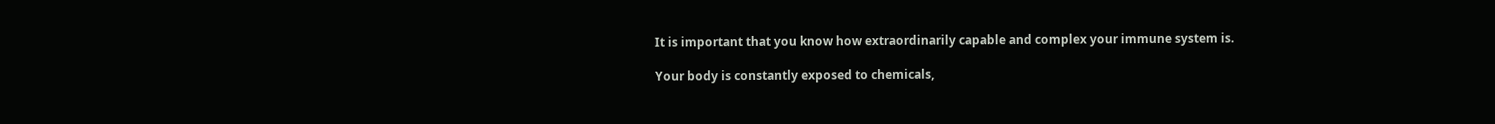It is important that you know how extraordinarily capable and complex your immune system is.

Your body is constantly exposed to chemicals,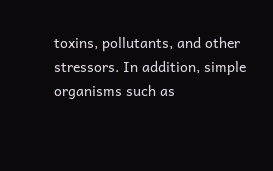toxins, pollutants, and other stressors. In addition, simple organisms such as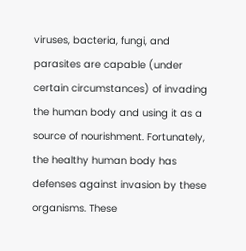viruses, bacteria, fungi, and parasites are capable (under certain circumstances) of invading the human body and using it as a source of nourishment. Fortunately, the healthy human body has defenses against invasion by these organisms. These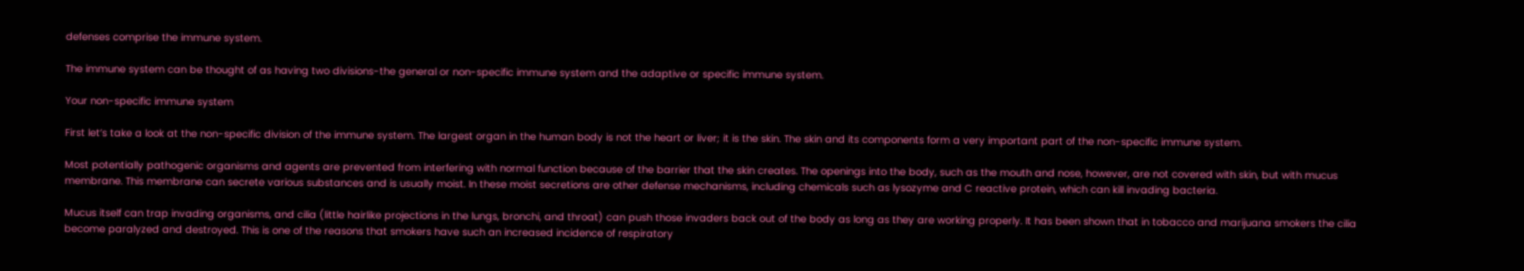defenses comprise the immune system.

The immune system can be thought of as having two divisions-the general or non-specific immune system and the adaptive or specific immune system.

Your non-specific immune system

First let’s take a look at the non-specific division of the immune system. The largest organ in the human body is not the heart or liver; it is the skin. The skin and its components form a very important part of the non-specific immune system.

Most potentially pathogenic organisms and agents are prevented from interfering with normal function because of the barrier that the skin creates. The openings into the body, such as the mouth and nose, however, are not covered with skin, but with mucus membrane. This membrane can secrete various substances and is usually moist. In these moist secretions are other defense mechanisms, including chemicals such as lysozyme and C reactive protein, which can kill invading bacteria.

Mucus itself can trap invading organisms, and cilia (little hairlike projections in the lungs, bronchi, and throat) can push those invaders back out of the body as long as they are working properly. It has been shown that in tobacco and marijuana smokers the cilia become paralyzed and destroyed. This is one of the reasons that smokers have such an increased incidence of respiratory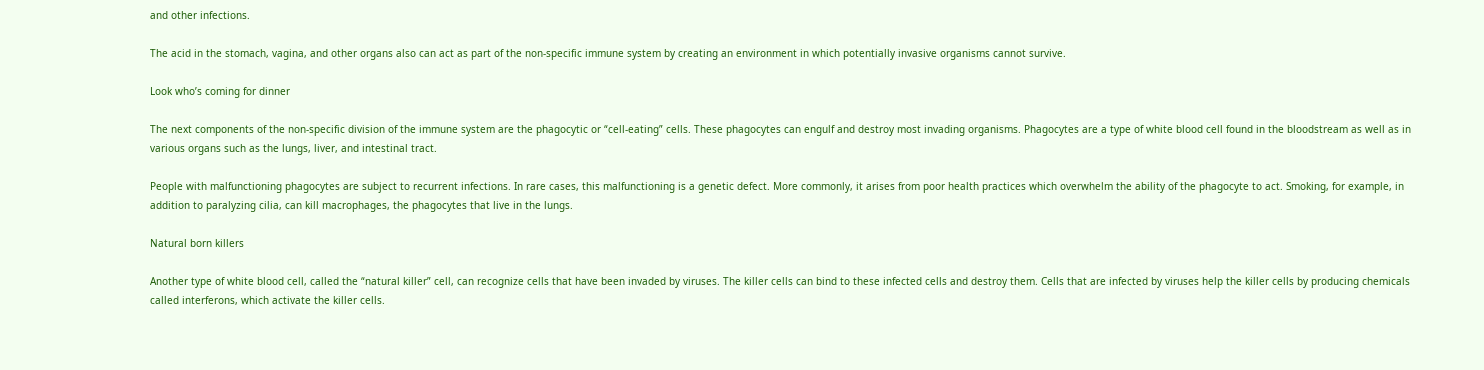and other infections.

The acid in the stomach, vagina, and other organs also can act as part of the non-specific immune system by creating an environment in which potentially invasive organisms cannot survive.

Look who’s coming for dinner

The next components of the non-specific division of the immune system are the phagocytic or “cell-eating” cells. These phagocytes can engulf and destroy most invading organisms. Phagocytes are a type of white blood cell found in the bloodstream as well as in various organs such as the lungs, liver, and intestinal tract.

People with malfunctioning phagocytes are subject to recurrent infections. In rare cases, this malfunctioning is a genetic defect. More commonly, it arises from poor health practices which overwhelm the ability of the phagocyte to act. Smoking, for example, in addition to paralyzing cilia, can kill macrophages, the phagocytes that live in the lungs.

Natural born killers

Another type of white blood cell, called the “natural killer” cell, can recognize cells that have been invaded by viruses. The killer cells can bind to these infected cells and destroy them. Cells that are infected by viruses help the killer cells by producing chemicals called interferons, which activate the killer cells.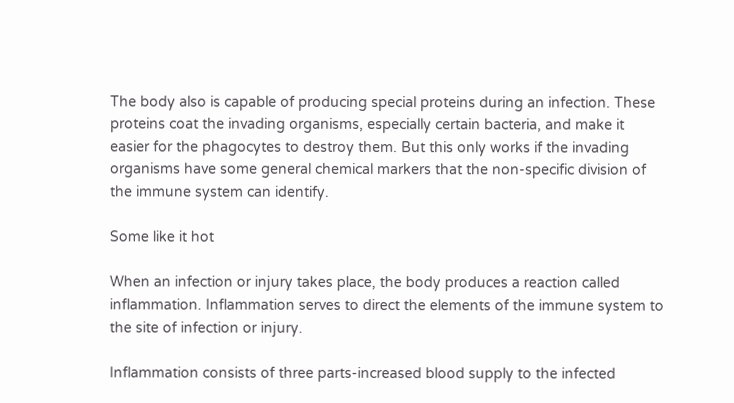The body also is capable of producing special proteins during an infection. These proteins coat the invading organisms, especially certain bacteria, and make it easier for the phagocytes to destroy them. But this only works if the invading organisms have some general chemical markers that the non-specific division of the immune system can identify.

Some like it hot

When an infection or injury takes place, the body produces a reaction called inflammation. Inflammation serves to direct the elements of the immune system to the site of infection or injury.

Inflammation consists of three parts-increased blood supply to the infected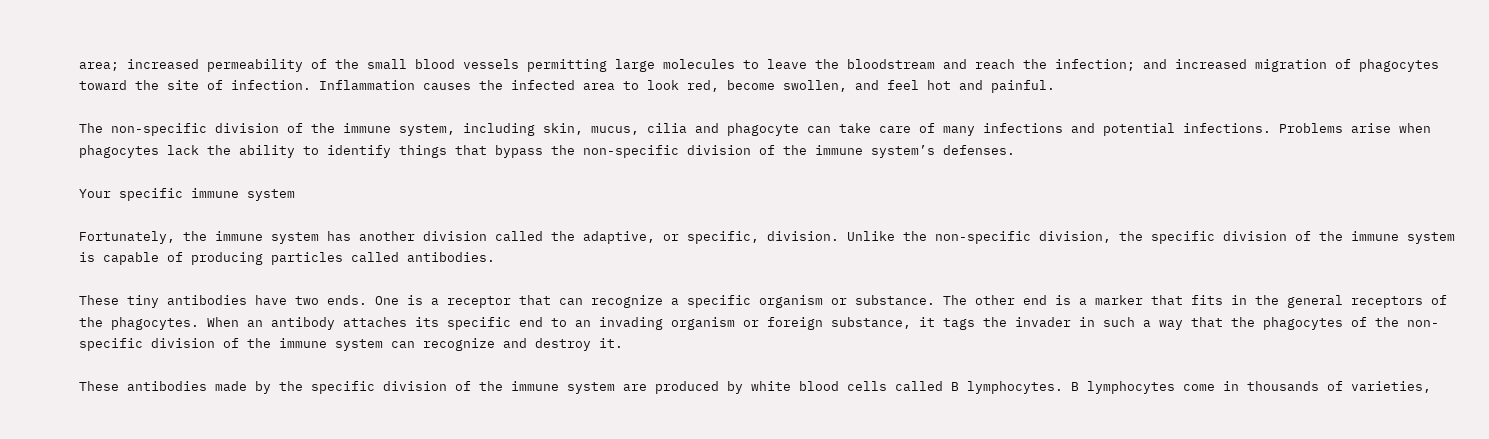area; increased permeability of the small blood vessels permitting large molecules to leave the bloodstream and reach the infection; and increased migration of phagocytes toward the site of infection. Inflammation causes the infected area to look red, become swollen, and feel hot and painful.

The non-specific division of the immune system, including skin, mucus, cilia and phagocyte can take care of many infections and potential infections. Problems arise when phagocytes lack the ability to identify things that bypass the non-specific division of the immune system’s defenses.

Your specific immune system

Fortunately, the immune system has another division called the adaptive, or specific, division. Unlike the non-specific division, the specific division of the immune system is capable of producing particles called antibodies.

These tiny antibodies have two ends. One is a receptor that can recognize a specific organism or substance. The other end is a marker that fits in the general receptors of the phagocytes. When an antibody attaches its specific end to an invading organism or foreign substance, it tags the invader in such a way that the phagocytes of the non-specific division of the immune system can recognize and destroy it.

These antibodies made by the specific division of the immune system are produced by white blood cells called B lymphocytes. B lymphocytes come in thousands of varieties,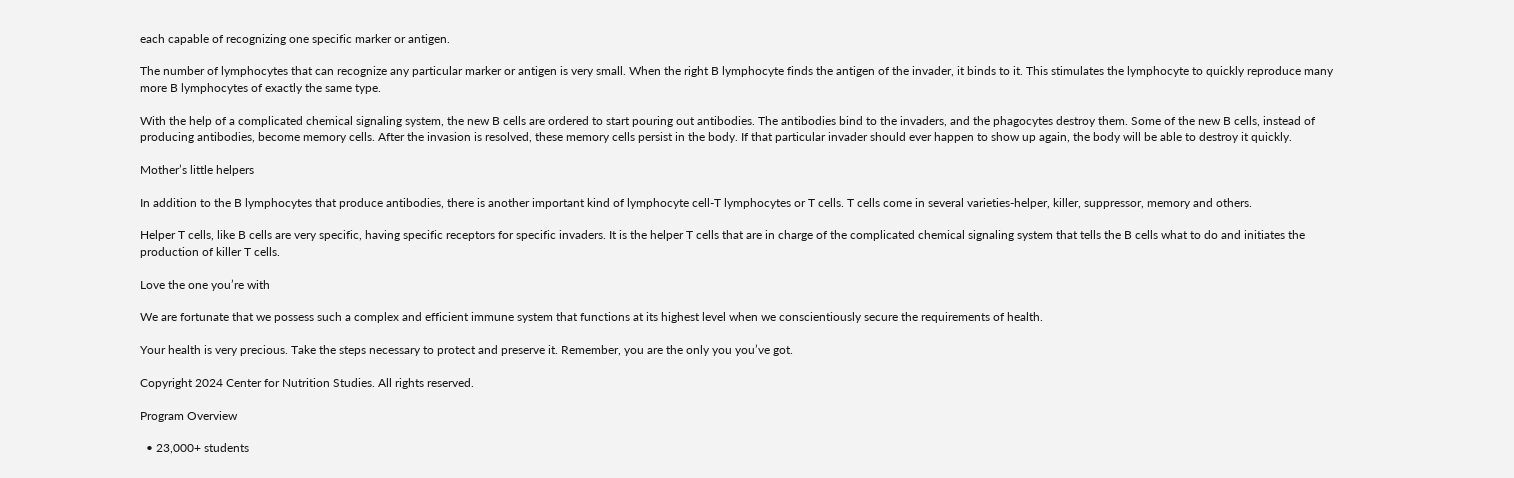each capable of recognizing one specific marker or antigen.

The number of lymphocytes that can recognize any particular marker or antigen is very small. When the right B lymphocyte finds the antigen of the invader, it binds to it. This stimulates the lymphocyte to quickly reproduce many more B lymphocytes of exactly the same type.

With the help of a complicated chemical signaling system, the new B cells are ordered to start pouring out antibodies. The antibodies bind to the invaders, and the phagocytes destroy them. Some of the new B cells, instead of producing antibodies, become memory cells. After the invasion is resolved, these memory cells persist in the body. If that particular invader should ever happen to show up again, the body will be able to destroy it quickly.

Mother’s little helpers

In addition to the B lymphocytes that produce antibodies, there is another important kind of lymphocyte cell-T lymphocytes or T cells. T cells come in several varieties-helper, killer, suppressor, memory and others.

Helper T cells, like B cells are very specific, having specific receptors for specific invaders. It is the helper T cells that are in charge of the complicated chemical signaling system that tells the B cells what to do and initiates the production of killer T cells.

Love the one you’re with

We are fortunate that we possess such a complex and efficient immune system that functions at its highest level when we conscientiously secure the requirements of health.

Your health is very precious. Take the steps necessary to protect and preserve it. Remember, you are the only you you’ve got.

Copyright 2024 Center for Nutrition Studies. All rights reserved.

Program Overview

  • 23,000+ students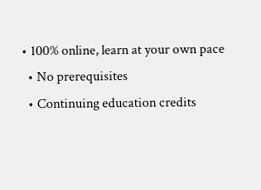• 100% online, learn at your own pace
  • No prerequisites
  • Continuing education credits